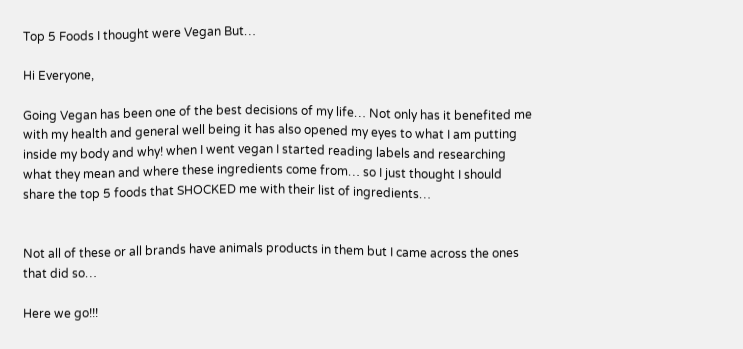Top 5 Foods I thought were Vegan But…

Hi Everyone,

Going Vegan has been one of the best decisions of my life… Not only has it benefited me with my health and general well being it has also opened my eyes to what I am putting inside my body and why! when I went vegan I started reading labels and researching what they mean and where these ingredients come from… so I just thought I should share the top 5 foods that SHOCKED me with their list of ingredients…


Not all of these or all brands have animals products in them but I came across the ones that did so…

Here we go!!!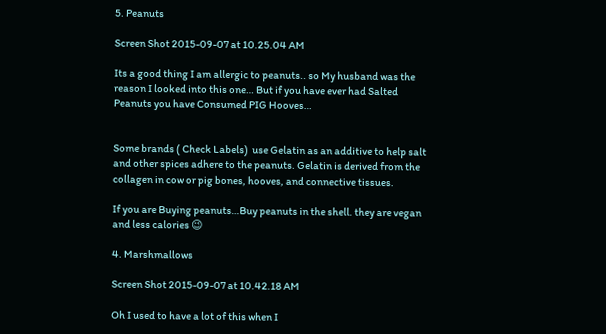5. Peanuts

Screen Shot 2015-09-07 at 10.25.04 AM

Its a good thing I am allergic to peanuts.. so My husband was the reason I looked into this one… But if you have ever had Salted Peanuts you have Consumed PIG Hooves…


Some brands ( Check Labels)  use Gelatin as an additive to help salt and other spices adhere to the peanuts. Gelatin is derived from the collagen in cow or pig bones, hooves, and connective tissues.

If you are Buying peanuts…Buy peanuts in the shell. they are vegan and less calories 😉

4. Marshmallows

Screen Shot 2015-09-07 at 10.42.18 AM

Oh I used to have a lot of this when I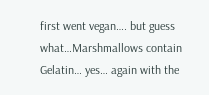first went vegan…. but guess what…Marshmallows contain Gelatin… yes… again with the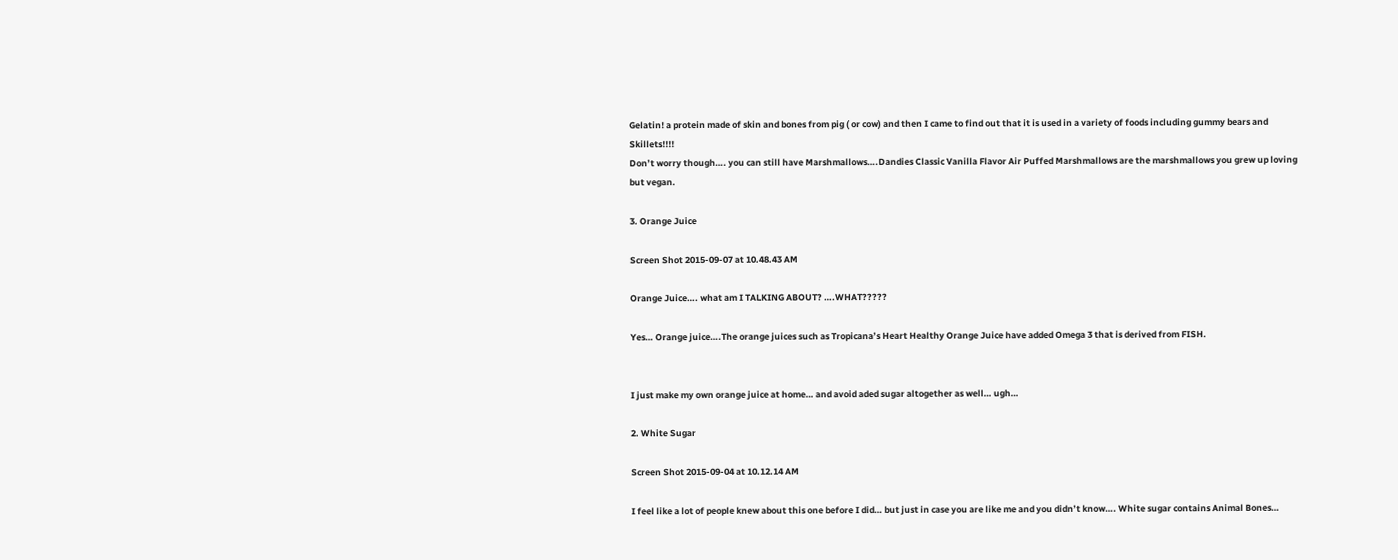Gelatin! a protein made of skin and bones from pig ( or cow) and then I came to find out that it is used in a variety of foods including gummy bears and Skillets!!!!
Don’t worry though…. you can still have Marshmallows….Dandies Classic Vanilla Flavor Air Puffed Marshmallows are the marshmallows you grew up loving but vegan.

3. Orange Juice

Screen Shot 2015-09-07 at 10.48.43 AM

Orange Juice…. what am I TALKING ABOUT? ….WHAT?????

Yes… Orange juice….The orange juices such as Tropicana’s Heart Healthy Orange Juice have added Omega 3 that is derived from FISH.


I just make my own orange juice at home… and avoid aded sugar altogether as well… ugh…

2. White Sugar

Screen Shot 2015-09-04 at 10.12.14 AM

I feel like a lot of people knew about this one before I did… but just in case you are like me and you didn’t know…. White sugar contains Animal Bones…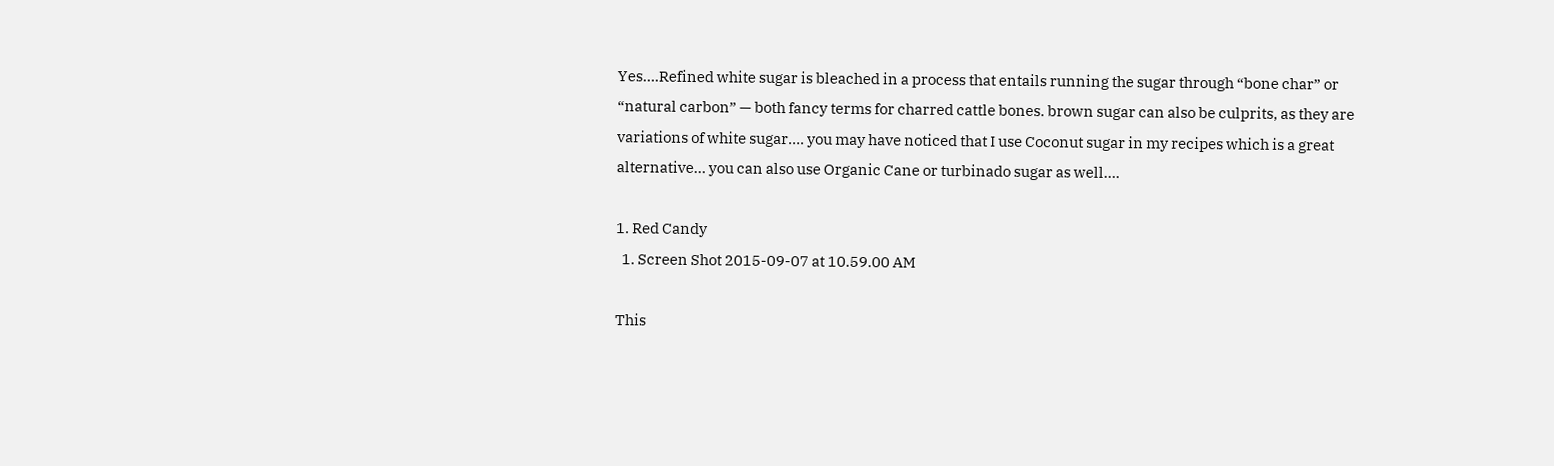Yes….Refined white sugar is bleached in a process that entails running the sugar through “bone char” or “natural carbon” — both fancy terms for charred cattle bones. brown sugar can also be culprits, as they are variations of white sugar…. you may have noticed that I use Coconut sugar in my recipes which is a great alternative… you can also use Organic Cane or turbinado sugar as well….

1. Red Candy
  1. Screen Shot 2015-09-07 at 10.59.00 AM

This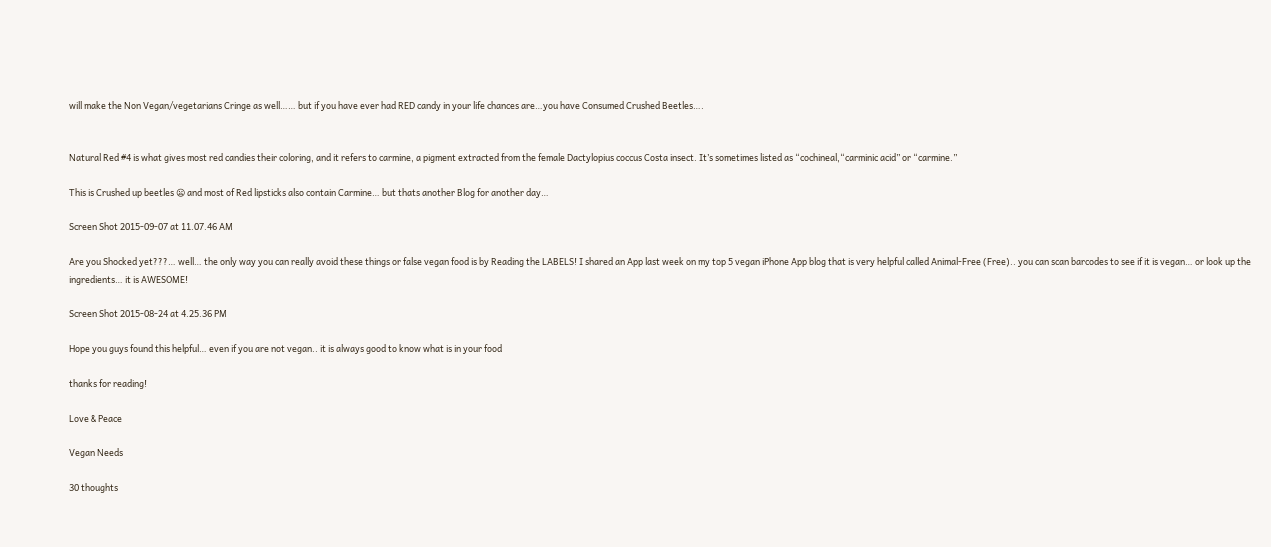will make the Non Vegan/vegetarians Cringe as well…… but if you have ever had RED candy in your life chances are…you have Consumed Crushed Beetles….


Natural Red #4 is what gives most red candies their coloring, and it refers to carmine, a pigment extracted from the female Dactylopius coccus Costa insect. It’s sometimes listed as “cochineal,“carminic acid” or “carmine.”

This is Crushed up beetles 😦 and most of Red lipsticks also contain Carmine… but thats another Blog for another day…

Screen Shot 2015-09-07 at 11.07.46 AM

Are you Shocked yet???… well… the only way you can really avoid these things or false vegan food is by Reading the LABELS! I shared an App last week on my top 5 vegan iPhone App blog that is very helpful called Animal-Free (Free).. you can scan barcodes to see if it is vegan… or look up the ingredients… it is AWESOME!

Screen Shot 2015-08-24 at 4.25.36 PM

Hope you guys found this helpful… even if you are not vegan.. it is always good to know what is in your food

thanks for reading!

Love & Peace

Vegan Needs

30 thoughts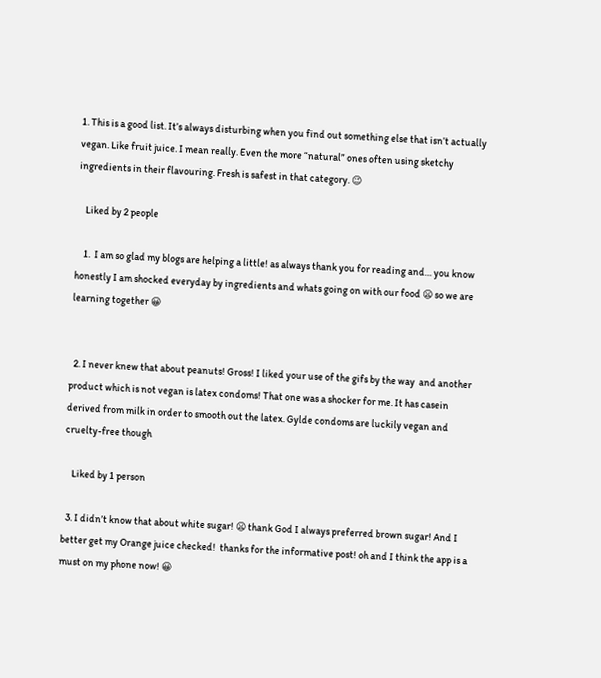1. This is a good list. It’s always disturbing when you find out something else that isn’t actually vegan. Like fruit juice. I mean really. Even the more “natural” ones often using sketchy ingredients in their flavouring. Fresh is safest in that category. 😉

    Liked by 2 people

    1.  I am so glad my blogs are helping a little! as always thank you for reading and… you know honestly I am shocked everyday by ingredients and whats going on with our food 😦 so we are learning together 😀


  2. I never knew that about peanuts! Gross! I liked your use of the gifs by the way  and another product which is not vegan is latex condoms! That one was a shocker for me. It has casein derived from milk in order to smooth out the latex. Gylde condoms are luckily vegan and cruelty-free though

    Liked by 1 person

  3. I didn’t know that about white sugar! 😦 thank God I always preferred brown sugar! And I better get my Orange juice checked!  thanks for the informative post! oh and I think the app is a must on my phone now! 😀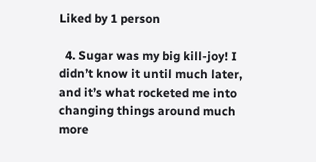Liked by 1 person

  4. Sugar was my big kill-joy! I didn’t know it until much later, and it’s what rocketed me into changing things around much more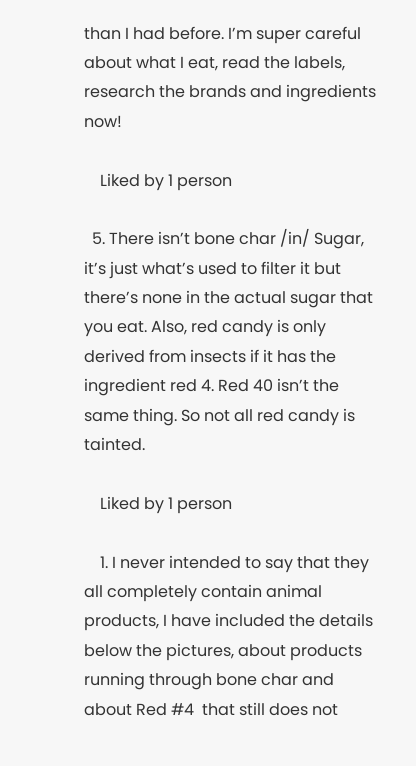than I had before. I’m super careful about what I eat, read the labels, research the brands and ingredients now!

    Liked by 1 person

  5. There isn’t bone char /in/ Sugar, it’s just what’s used to filter it but there’s none in the actual sugar that you eat. Also, red candy is only derived from insects if it has the ingredient red 4. Red 40 isn’t the same thing. So not all red candy is tainted.

    Liked by 1 person

    1. I never intended to say that they all completely contain animal products, I have included the details below the pictures, about products running through bone char and about Red #4  that still does not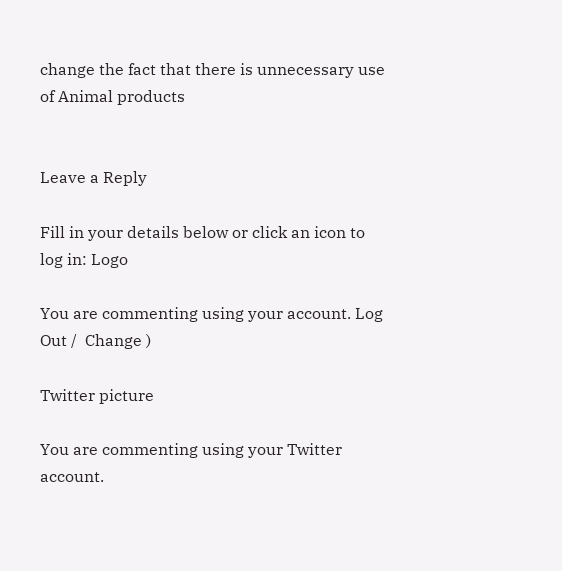change the fact that there is unnecessary use of Animal products


Leave a Reply

Fill in your details below or click an icon to log in: Logo

You are commenting using your account. Log Out /  Change )

Twitter picture

You are commenting using your Twitter account.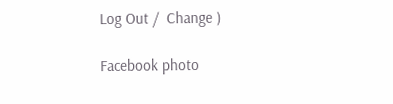Log Out /  Change )

Facebook photo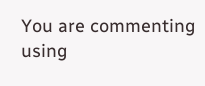You are commenting using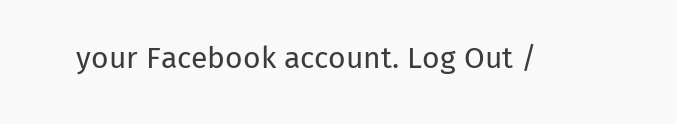your Facebook account. Log Out /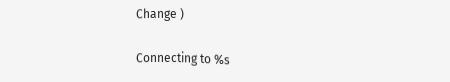Change )

Connecting to %s